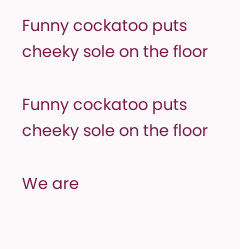Funny cockatoo puts cheeky sole on the floor

Funny cockatoo puts cheeky sole on the floor

We are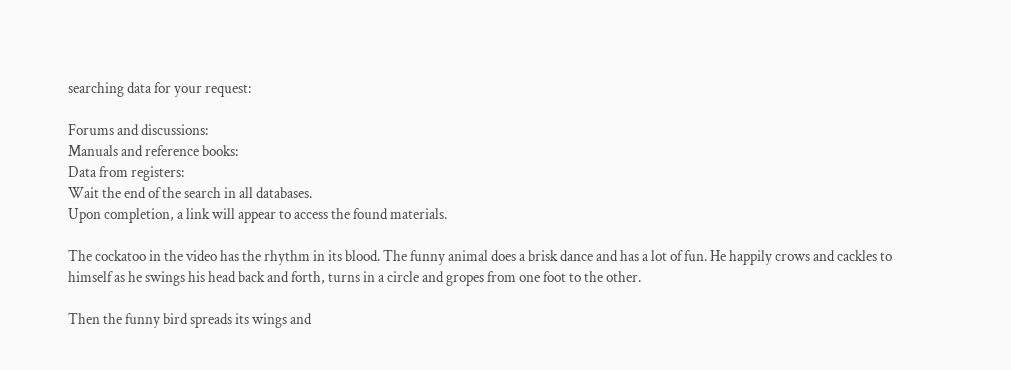searching data for your request:

Forums and discussions:
Manuals and reference books:
Data from registers:
Wait the end of the search in all databases.
Upon completion, a link will appear to access the found materials.

The cockatoo in the video has the rhythm in its blood. The funny animal does a brisk dance and has a lot of fun. He happily crows and cackles to himself as he swings his head back and forth, turns in a circle and gropes from one foot to the other.

Then the funny bird spreads its wings and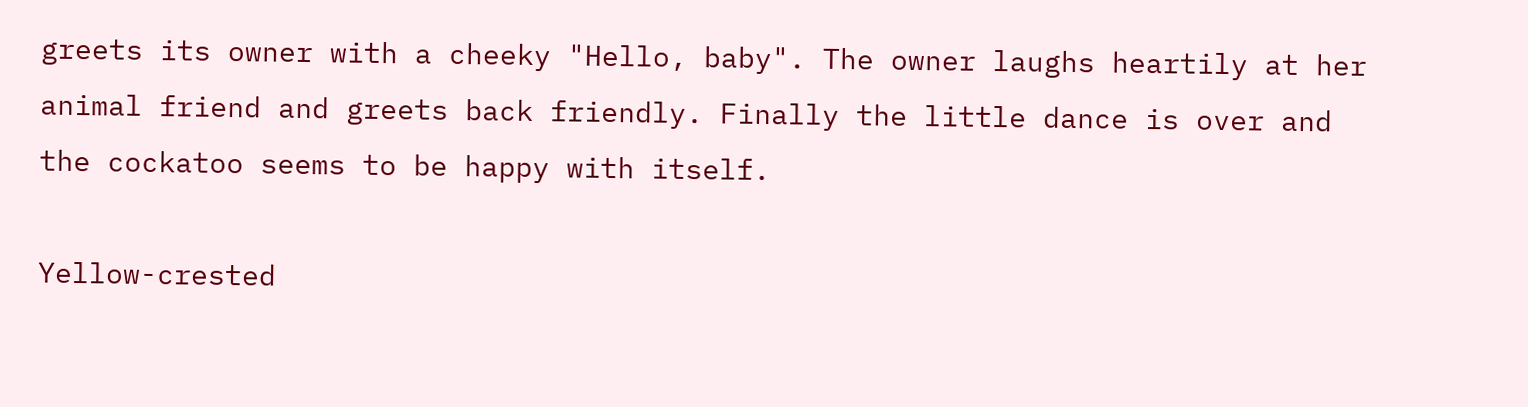greets its owner with a cheeky "Hello, baby". The owner laughs heartily at her animal friend and greets back friendly. Finally the little dance is over and the cockatoo seems to be happy with itself.

Yellow-crested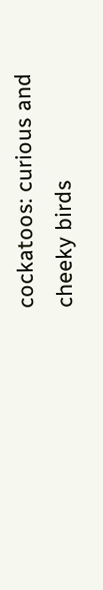cockatoos: curious and cheeky birds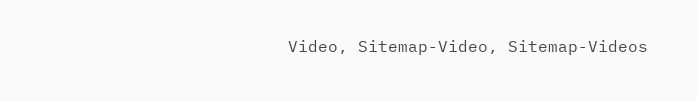Video, Sitemap-Video, Sitemap-Videos